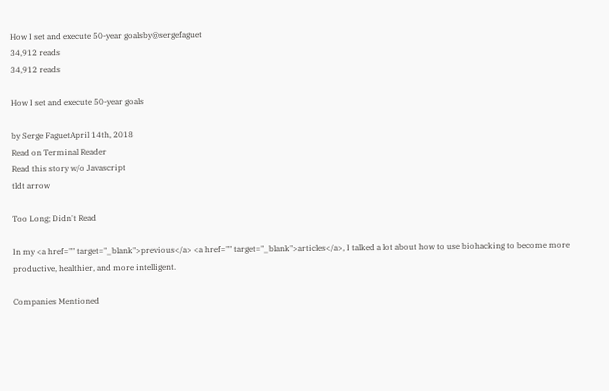How I set and execute 50-year goalsby@sergefaguet
34,912 reads
34,912 reads

How I set and execute 50-year goals

by Serge FaguetApril 14th, 2018
Read on Terminal Reader
Read this story w/o Javascript
tldt arrow

Too Long; Didn't Read

In my <a href="" target="_blank">previous</a> <a href="" target="_blank">articles</a>, I talked a lot about how to use biohacking to become more productive, healthier, and more intelligent.

Companies Mentioned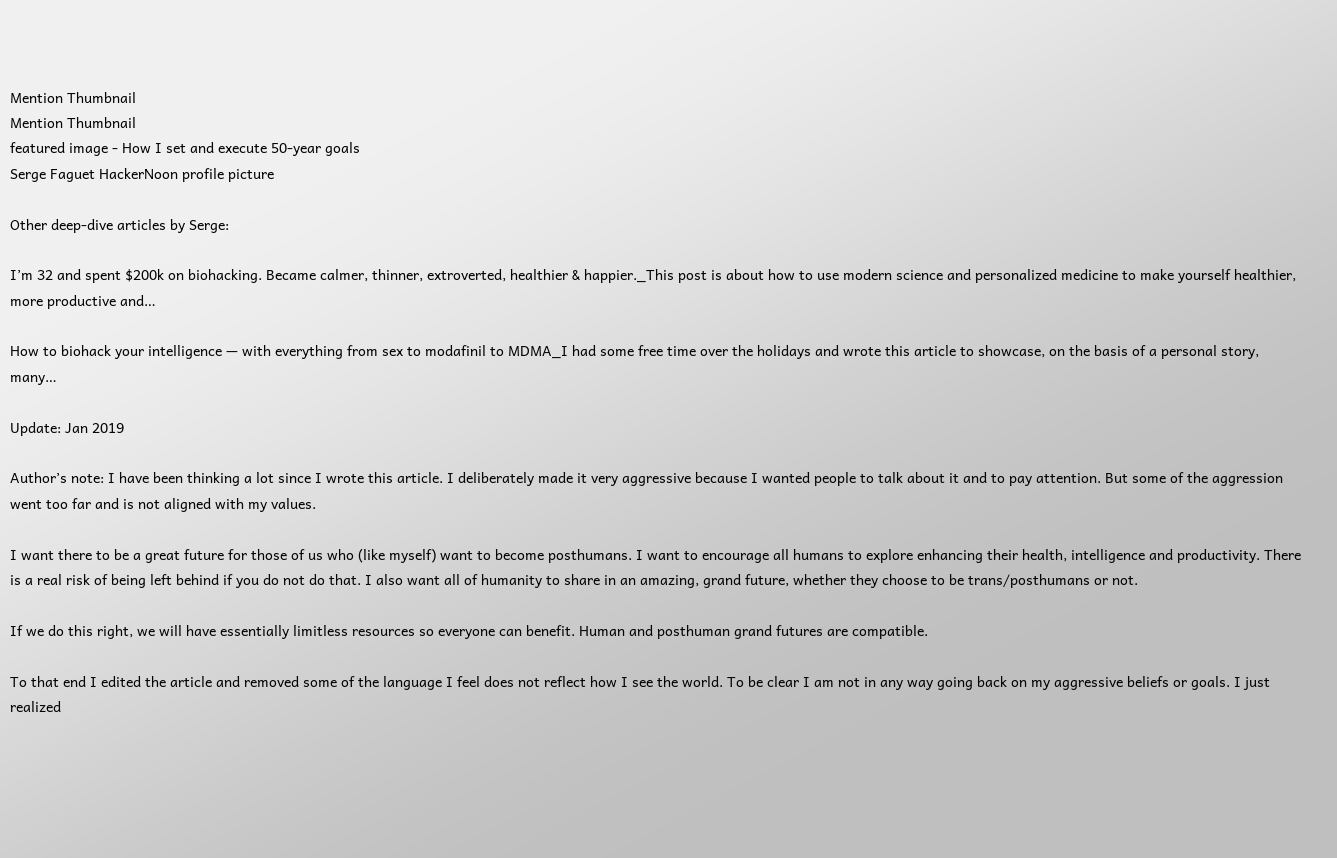Mention Thumbnail
Mention Thumbnail
featured image - How I set and execute 50-year goals
Serge Faguet HackerNoon profile picture

Other deep-dive articles by Serge:

I’m 32 and spent $200k on biohacking. Became calmer, thinner, extroverted, healthier & happier._This post is about how to use modern science and personalized medicine to make yourself healthier, more productive and…

How to biohack your intelligence — with everything from sex to modafinil to MDMA_I had some free time over the holidays and wrote this article to showcase, on the basis of a personal story, many…

Update: Jan 2019

Author’s note: I have been thinking a lot since I wrote this article. I deliberately made it very aggressive because I wanted people to talk about it and to pay attention. But some of the aggression went too far and is not aligned with my values.

I want there to be a great future for those of us who (like myself) want to become posthumans. I want to encourage all humans to explore enhancing their health, intelligence and productivity. There is a real risk of being left behind if you do not do that. I also want all of humanity to share in an amazing, grand future, whether they choose to be trans/posthumans or not.

If we do this right, we will have essentially limitless resources so everyone can benefit. Human and posthuman grand futures are compatible.

To that end I edited the article and removed some of the language I feel does not reflect how I see the world. To be clear I am not in any way going back on my aggressive beliefs or goals. I just realized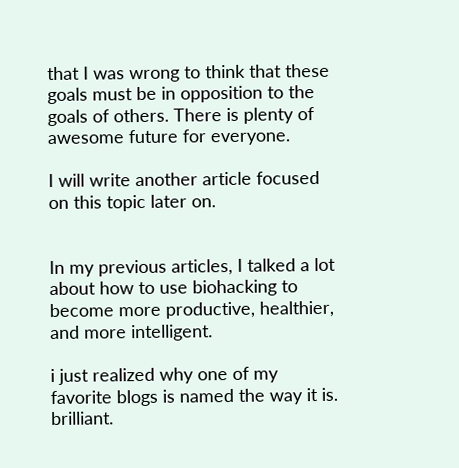that I was wrong to think that these goals must be in opposition to the goals of others. There is plenty of awesome future for everyone.

I will write another article focused on this topic later on.


In my previous articles, I talked a lot about how to use biohacking to become more productive, healthier, and more intelligent.

i just realized why one of my favorite blogs is named the way it is. brilliant.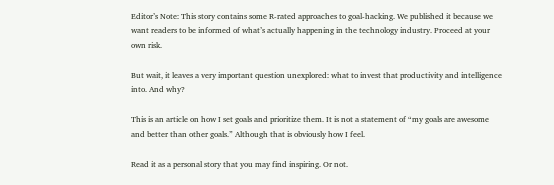Editor’s Note: This story contains some R-rated approaches to goal-hacking. We published it because we want readers to be informed of what’s actually happening in the technology industry. Proceed at your own risk.

But wait, it leaves a very important question unexplored: what to invest that productivity and intelligence into. And why?

This is an article on how I set goals and prioritize them. It is not a statement of “my goals are awesome and better than other goals.” Although that is obviously how I feel.

Read it as a personal story that you may find inspiring. Or not.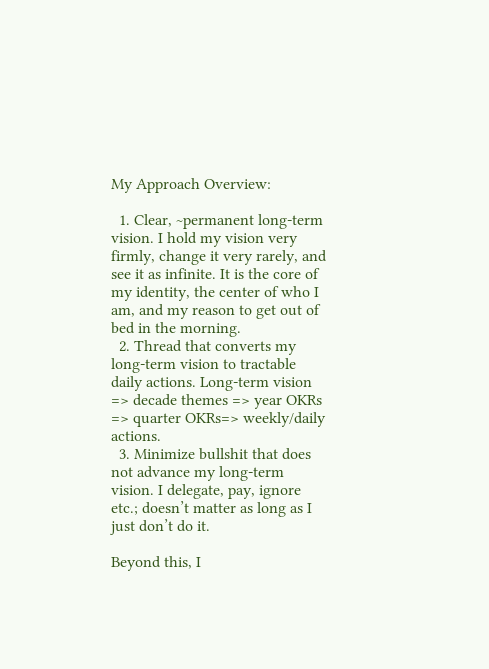My Approach Overview:

  1. Clear, ~permanent long-term vision. I hold my vision very firmly, change it very rarely, and see it as infinite. It is the core of my identity, the center of who I am, and my reason to get out of bed in the morning.
  2. Thread that converts my long-term vision to tractable daily actions. Long-term vision => decade themes => year OKRs => quarter OKRs=> weekly/daily actions.
  3. Minimize bullshit that does not advance my long-term vision. I delegate, pay, ignore etc.; doesn’t matter as long as I just don’t do it.

Beyond this, I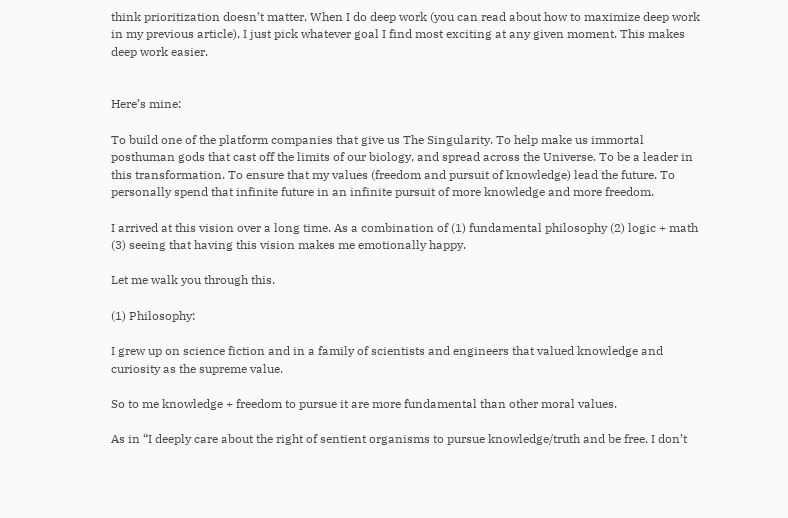think prioritization doesn’t matter. When I do deep work (you can read about how to maximize deep work in my previous article), I just pick whatever goal I find most exciting at any given moment. This makes deep work easier.


Here’s mine:

To build one of the platform companies that give us The Singularity. To help make us immortal posthuman gods that cast off the limits of our biology, and spread across the Universe. To be a leader in this transformation. To ensure that my values (freedom and pursuit of knowledge) lead the future. To personally spend that infinite future in an infinite pursuit of more knowledge and more freedom.

I arrived at this vision over a long time. As a combination of (1) fundamental philosophy (2) logic + math (3) seeing that having this vision makes me emotionally happy.

Let me walk you through this.

(1) Philosophy:

I grew up on science fiction and in a family of scientists and engineers that valued knowledge and curiosity as the supreme value.

So to me knowledge + freedom to pursue it are more fundamental than other moral values.

As in “I deeply care about the right of sentient organisms to pursue knowledge/truth and be free. I don’t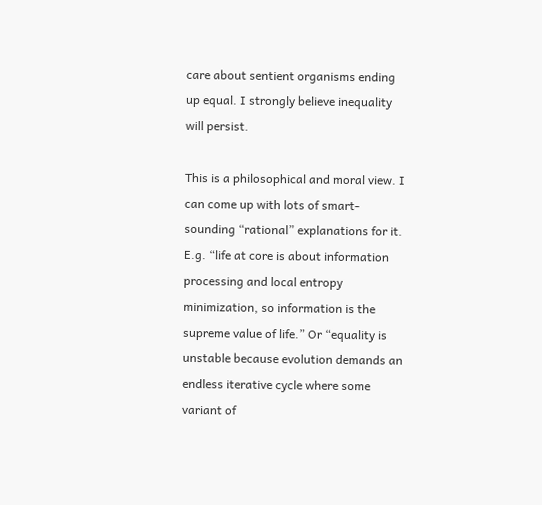care about sentient organisms ending up equal. I strongly believe inequality will persist.

This is a philosophical and moral view. I can come up with lots of smart-sounding “rational” explanations for it. E.g. “life at core is about information processing and local entropy minimization, so information is the supreme value of life.” Or “equality is unstable because evolution demands an endless iterative cycle where some variant of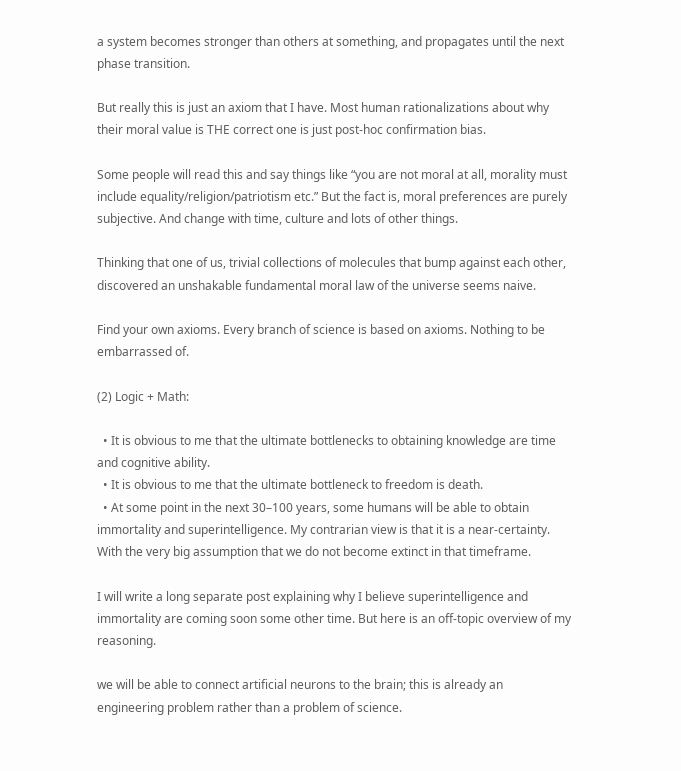a system becomes stronger than others at something, and propagates until the next phase transition.

But really this is just an axiom that I have. Most human rationalizations about why their moral value is THE correct one is just post-hoc confirmation bias.

Some people will read this and say things like “you are not moral at all, morality must include equality/religion/patriotism etc.” But the fact is, moral preferences are purely subjective. And change with time, culture and lots of other things.

Thinking that one of us, trivial collections of molecules that bump against each other, discovered an unshakable fundamental moral law of the universe seems naive.

Find your own axioms. Every branch of science is based on axioms. Nothing to be embarrassed of.

(2) Logic + Math:

  • It is obvious to me that the ultimate bottlenecks to obtaining knowledge are time and cognitive ability.
  • It is obvious to me that the ultimate bottleneck to freedom is death.
  • At some point in the next 30–100 years, some humans will be able to obtain immortality and superintelligence. My contrarian view is that it is a near-certainty. With the very big assumption that we do not become extinct in that timeframe.

I will write a long separate post explaining why I believe superintelligence and immortality are coming soon some other time. But here is an off-topic overview of my reasoning.

we will be able to connect artificial neurons to the brain; this is already an engineering problem rather than a problem of science.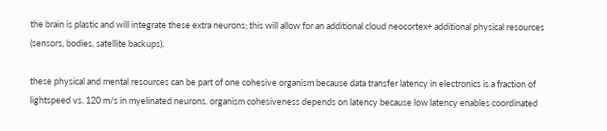the brain is plastic and will integrate these extra neurons; this will allow for an additional cloud neocortex+ additional physical resources (sensors, bodies, satellite backups).

these physical and mental resources can be part of one cohesive organism because data transfer latency in electronics is a fraction of lightspeed vs. 120 m/s in myelinated neurons. organism cohesiveness depends on latency because low latency enables coordinated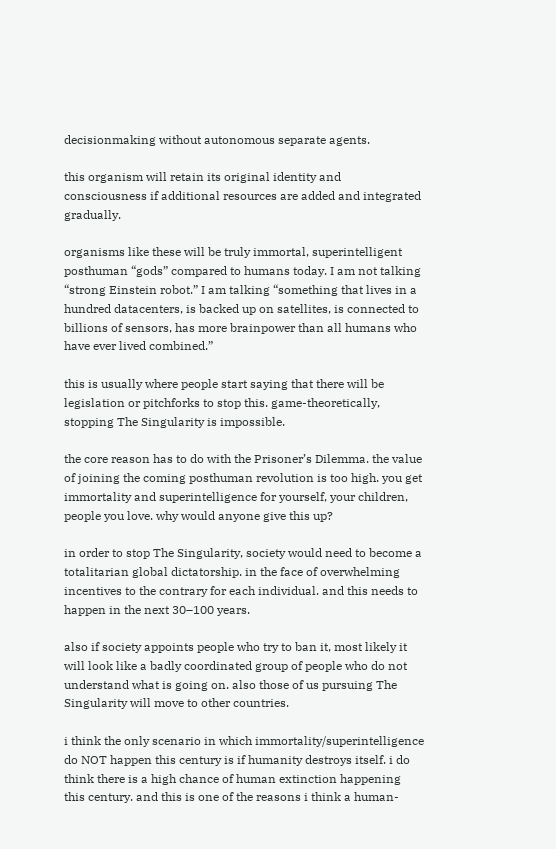decisionmaking without autonomous separate agents.

this organism will retain its original identity and consciousness if additional resources are added and integrated gradually.

organisms like these will be truly immortal, superintelligent posthuman “gods” compared to humans today. I am not talking “strong Einstein robot.” I am talking “something that lives in a hundred datacenters, is backed up on satellites, is connected to billions of sensors, has more brainpower than all humans who have ever lived combined.”

this is usually where people start saying that there will be legislation or pitchforks to stop this. game-theoretically, stopping The Singularity is impossible.

the core reason has to do with the Prisoner’s Dilemma. the value of joining the coming posthuman revolution is too high. you get immortality and superintelligence for yourself, your children, people you love. why would anyone give this up?

in order to stop The Singularity, society would need to become a totalitarian global dictatorship. in the face of overwhelming incentives to the contrary for each individual. and this needs to happen in the next 30–100 years.

also if society appoints people who try to ban it, most likely it will look like a badly coordinated group of people who do not understand what is going on. also those of us pursuing The Singularity will move to other countries.

i think the only scenario in which immortality/superintelligence do NOT happen this century is if humanity destroys itself. i do think there is a high chance of human extinction happening this century. and this is one of the reasons i think a human-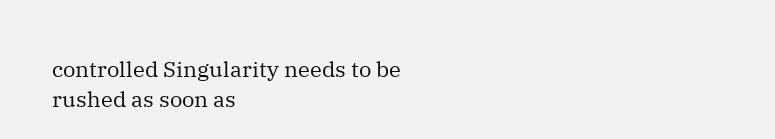controlled Singularity needs to be rushed as soon as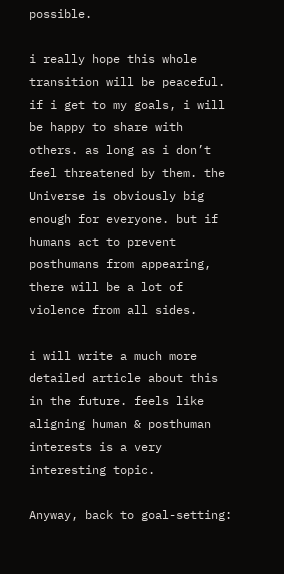possible.

i really hope this whole transition will be peaceful. if i get to my goals, i will be happy to share with others. as long as i don’t feel threatened by them. the Universe is obviously big enough for everyone. but if humans act to prevent posthumans from appearing, there will be a lot of violence from all sides.

i will write a much more detailed article about this in the future. feels like aligning human & posthuman interests is a very interesting topic.

Anyway, back to goal-setting: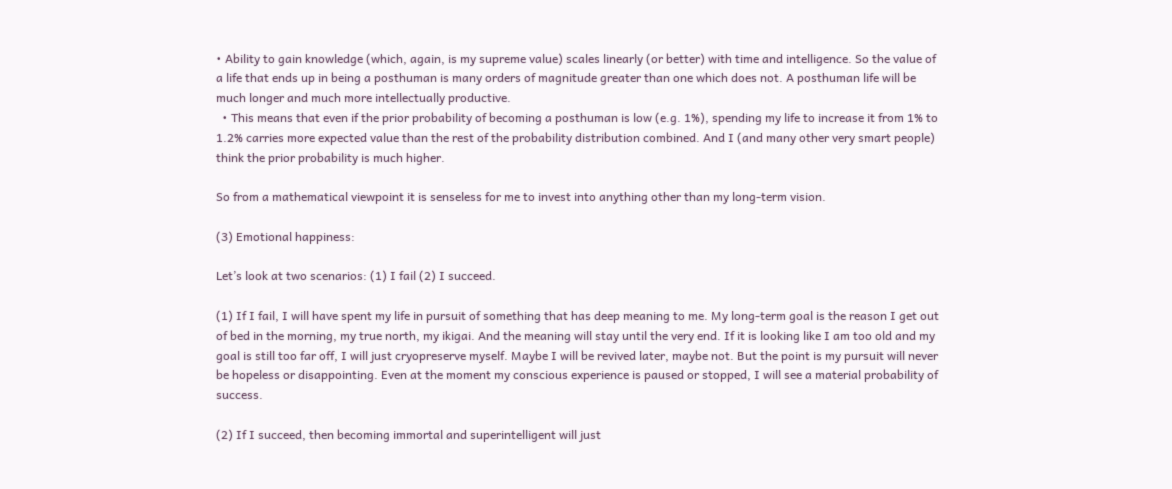• Ability to gain knowledge (which, again, is my supreme value) scales linearly (or better) with time and intelligence. So the value of a life that ends up in being a posthuman is many orders of magnitude greater than one which does not. A posthuman life will be much longer and much more intellectually productive.
  • This means that even if the prior probability of becoming a posthuman is low (e.g. 1%), spending my life to increase it from 1% to 1.2% carries more expected value than the rest of the probability distribution combined. And I (and many other very smart people) think the prior probability is much higher.

So from a mathematical viewpoint it is senseless for me to invest into anything other than my long-term vision.

(3) Emotional happiness:

Let’s look at two scenarios: (1) I fail (2) I succeed.

(1) If I fail, I will have spent my life in pursuit of something that has deep meaning to me. My long-term goal is the reason I get out of bed in the morning, my true north, my ikigai. And the meaning will stay until the very end. If it is looking like I am too old and my goal is still too far off, I will just cryopreserve myself. Maybe I will be revived later, maybe not. But the point is my pursuit will never be hopeless or disappointing. Even at the moment my conscious experience is paused or stopped, I will see a material probability of success.

(2) If I succeed, then becoming immortal and superintelligent will just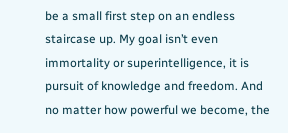be a small first step on an endless staircase up. My goal isn’t even immortality or superintelligence, it is pursuit of knowledge and freedom. And no matter how powerful we become, the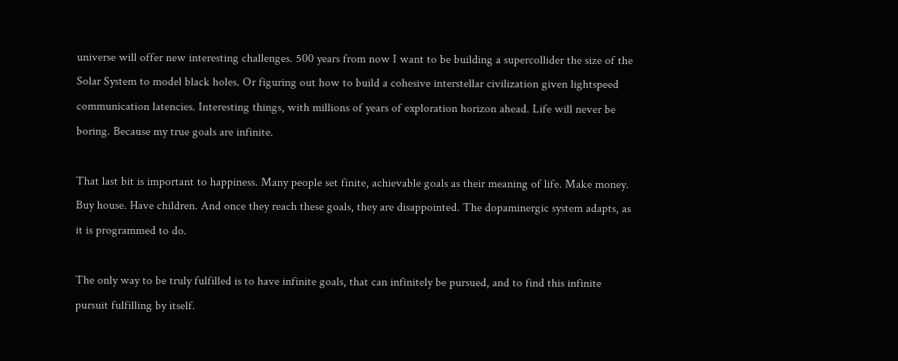universe will offer new interesting challenges. 500 years from now I want to be building a supercollider the size of the Solar System to model black holes. Or figuring out how to build a cohesive interstellar civilization given lightspeed communication latencies. Interesting things, with millions of years of exploration horizon ahead. Life will never be boring. Because my true goals are infinite.

That last bit is important to happiness. Many people set finite, achievable goals as their meaning of life. Make money. Buy house. Have children. And once they reach these goals, they are disappointed. The dopaminergic system adapts, as it is programmed to do.

The only way to be truly fulfilled is to have infinite goals, that can infinitely be pursued, and to find this infinite pursuit fulfilling by itself.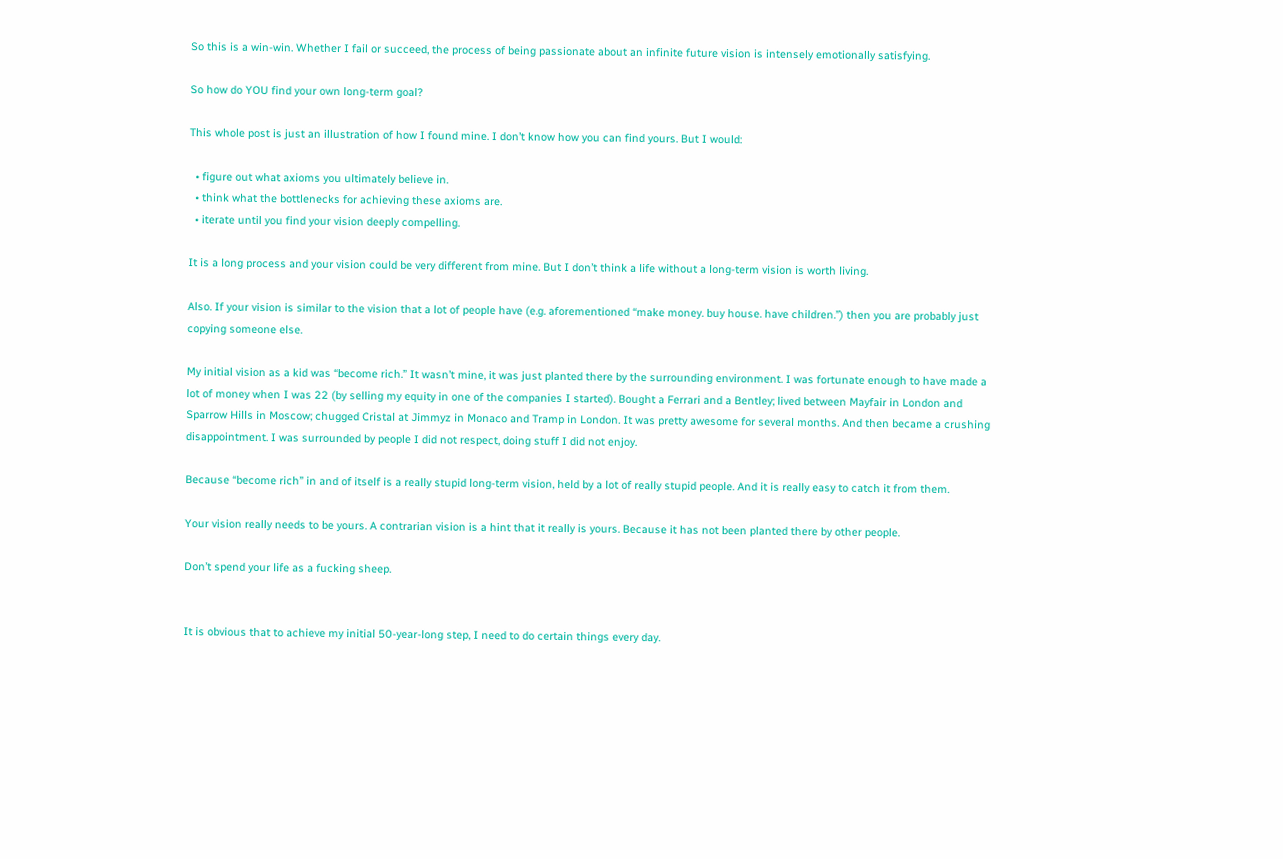So this is a win-win. Whether I fail or succeed, the process of being passionate about an infinite future vision is intensely emotionally satisfying.

So how do YOU find your own long-term goal?

This whole post is just an illustration of how I found mine. I don’t know how you can find yours. But I would:

  • figure out what axioms you ultimately believe in.
  • think what the bottlenecks for achieving these axioms are.
  • iterate until you find your vision deeply compelling.

It is a long process and your vision could be very different from mine. But I don’t think a life without a long-term vision is worth living.

Also. If your vision is similar to the vision that a lot of people have (e.g. aforementioned “make money. buy house. have children.”) then you are probably just copying someone else.

My initial vision as a kid was “become rich.” It wasn’t mine, it was just planted there by the surrounding environment. I was fortunate enough to have made a lot of money when I was 22 (by selling my equity in one of the companies I started). Bought a Ferrari and a Bentley; lived between Mayfair in London and Sparrow Hills in Moscow; chugged Cristal at Jimmyz in Monaco and Tramp in London. It was pretty awesome for several months. And then became a crushing disappointment. I was surrounded by people I did not respect, doing stuff I did not enjoy.

Because “become rich” in and of itself is a really stupid long-term vision, held by a lot of really stupid people. And it is really easy to catch it from them.

Your vision really needs to be yours. A contrarian vision is a hint that it really is yours. Because it has not been planted there by other people.

Don’t spend your life as a fucking sheep.


It is obvious that to achieve my initial 50-year-long step, I need to do certain things every day.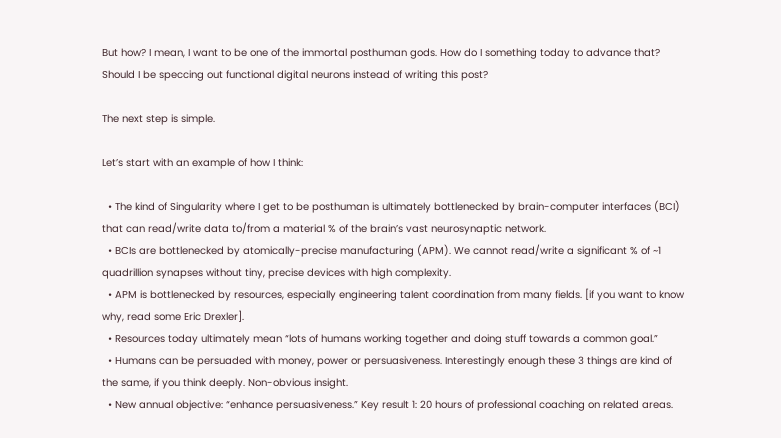But how? I mean, I want to be one of the immortal posthuman gods. How do I something today to advance that? Should I be speccing out functional digital neurons instead of writing this post?

The next step is simple.

Let’s start with an example of how I think:

  • The kind of Singularity where I get to be posthuman is ultimately bottlenecked by brain-computer interfaces (BCI) that can read/write data to/from a material % of the brain’s vast neurosynaptic network.
  • BCIs are bottlenecked by atomically-precise manufacturing (APM). We cannot read/write a significant % of ~1 quadrillion synapses without tiny, precise devices with high complexity.
  • APM is bottlenecked by resources, especially engineering talent coordination from many fields. [if you want to know why, read some Eric Drexler].
  • Resources today ultimately mean “lots of humans working together and doing stuff towards a common goal.”
  • Humans can be persuaded with money, power or persuasiveness. Interestingly enough these 3 things are kind of the same, if you think deeply. Non-obvious insight.
  • New annual objective: “enhance persuasiveness.” Key result 1: 20 hours of professional coaching on related areas.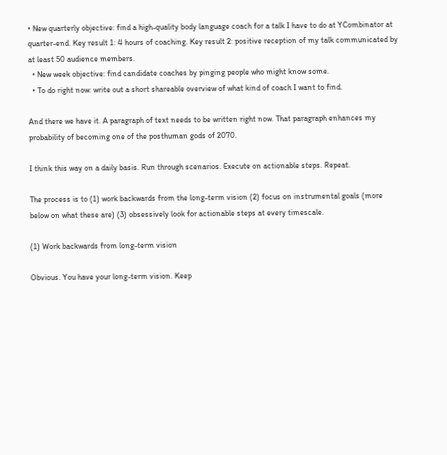• New quarterly objective: find a high-quality body language coach for a talk I have to do at YCombinator at quarter-end. Key result 1: 4 hours of coaching. Key result 2: positive reception of my talk communicated by at least 50 audience members.
  • New week objective: find candidate coaches by pinging people who might know some.
  • To do right now: write out a short shareable overview of what kind of coach I want to find.

And there we have it. A paragraph of text needs to be written right now. That paragraph enhances my probability of becoming one of the posthuman gods of 2070.

I think this way on a daily basis. Run through scenarios. Execute on actionable steps. Repeat.

The process is to (1) work backwards from the long-term vision (2) focus on instrumental goals (more below on what these are) (3) obsessively look for actionable steps at every timescale.

(1) Work backwards from long-term vision

Obvious. You have your long-term vision. Keep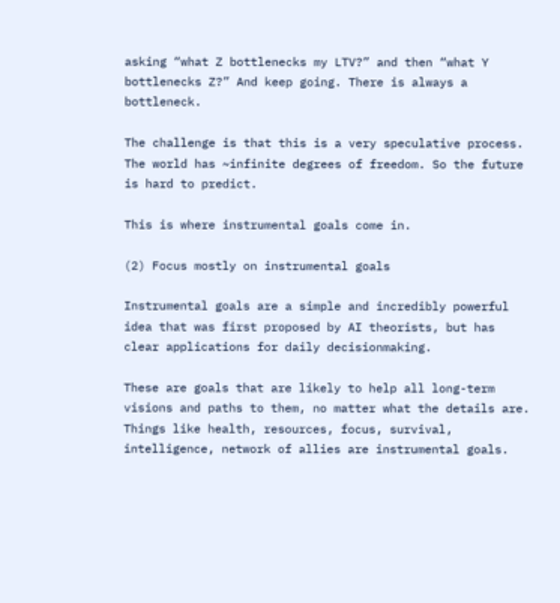asking “what Z bottlenecks my LTV?” and then “what Y bottlenecks Z?” And keep going. There is always a bottleneck.

The challenge is that this is a very speculative process. The world has ~infinite degrees of freedom. So the future is hard to predict.

This is where instrumental goals come in.

(2) Focus mostly on instrumental goals

Instrumental goals are a simple and incredibly powerful idea that was first proposed by AI theorists, but has clear applications for daily decisionmaking.

These are goals that are likely to help all long-term visions and paths to them, no matter what the details are. Things like health, resources, focus, survival, intelligence, network of allies are instrumental goals.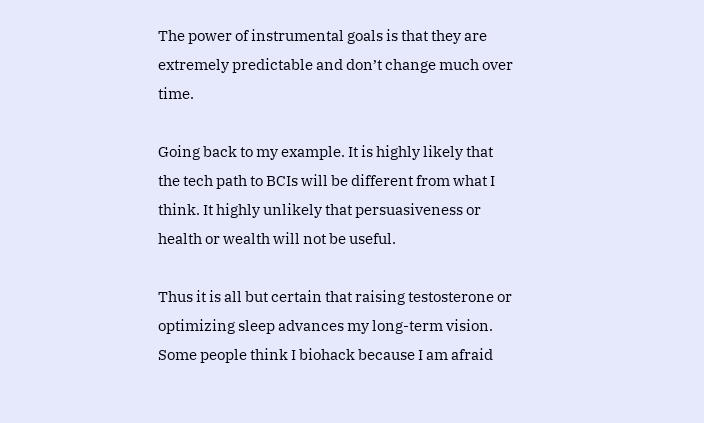The power of instrumental goals is that they are extremely predictable and don’t change much over time.

Going back to my example. It is highly likely that the tech path to BCIs will be different from what I think. It highly unlikely that persuasiveness or health or wealth will not be useful.

Thus it is all but certain that raising testosterone or optimizing sleep advances my long-term vision. Some people think I biohack because I am afraid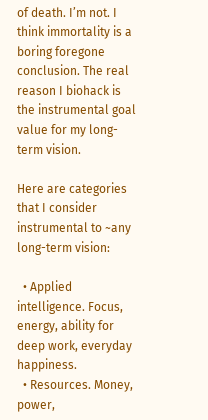of death. I’m not. I think immortality is a boring foregone conclusion. The real reason I biohack is the instrumental goal value for my long-term vision.

Here are categories that I consider instrumental to ~any long-term vision:

  • Applied intelligence. Focus, energy, ability for deep work, everyday happiness.
  • Resources. Money, power,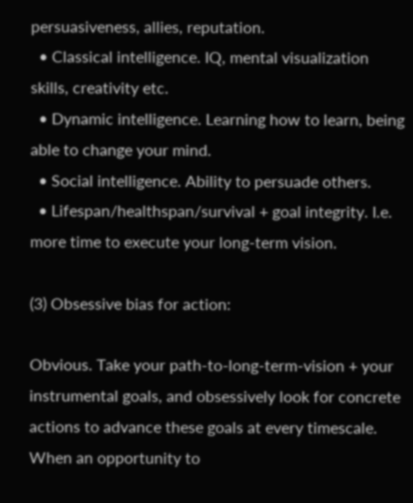persuasiveness, allies, reputation.
  • Classical intelligence. IQ, mental visualization skills, creativity etc.
  • Dynamic intelligence. Learning how to learn, being able to change your mind.
  • Social intelligence. Ability to persuade others.
  • Lifespan/healthspan/survival + goal integrity. I.e. more time to execute your long-term vision.

(3) Obsessive bias for action:

Obvious. Take your path-to-long-term-vision + your instrumental goals, and obsessively look for concrete actions to advance these goals at every timescale. When an opportunity to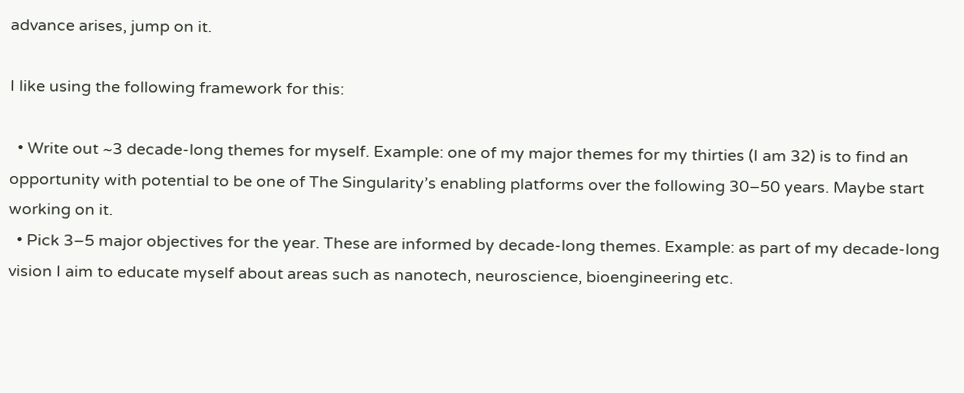advance arises, jump on it.

I like using the following framework for this:

  • Write out ~3 decade-long themes for myself. Example: one of my major themes for my thirties (I am 32) is to find an opportunity with potential to be one of The Singularity’s enabling platforms over the following 30–50 years. Maybe start working on it.
  • Pick 3–5 major objectives for the year. These are informed by decade-long themes. Example: as part of my decade-long vision I aim to educate myself about areas such as nanotech, neuroscience, bioengineering etc.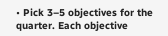• Pick 3–5 objectives for the quarter. Each objective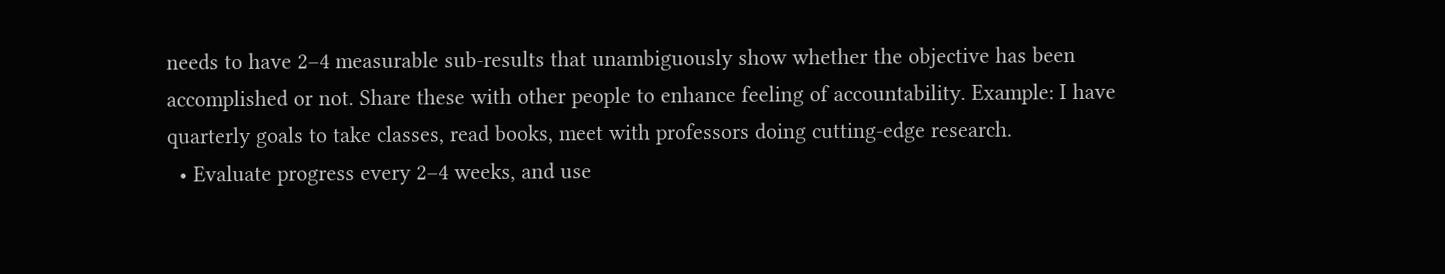needs to have 2–4 measurable sub-results that unambiguously show whether the objective has been accomplished or not. Share these with other people to enhance feeling of accountability. Example: I have quarterly goals to take classes, read books, meet with professors doing cutting-edge research.
  • Evaluate progress every 2–4 weeks, and use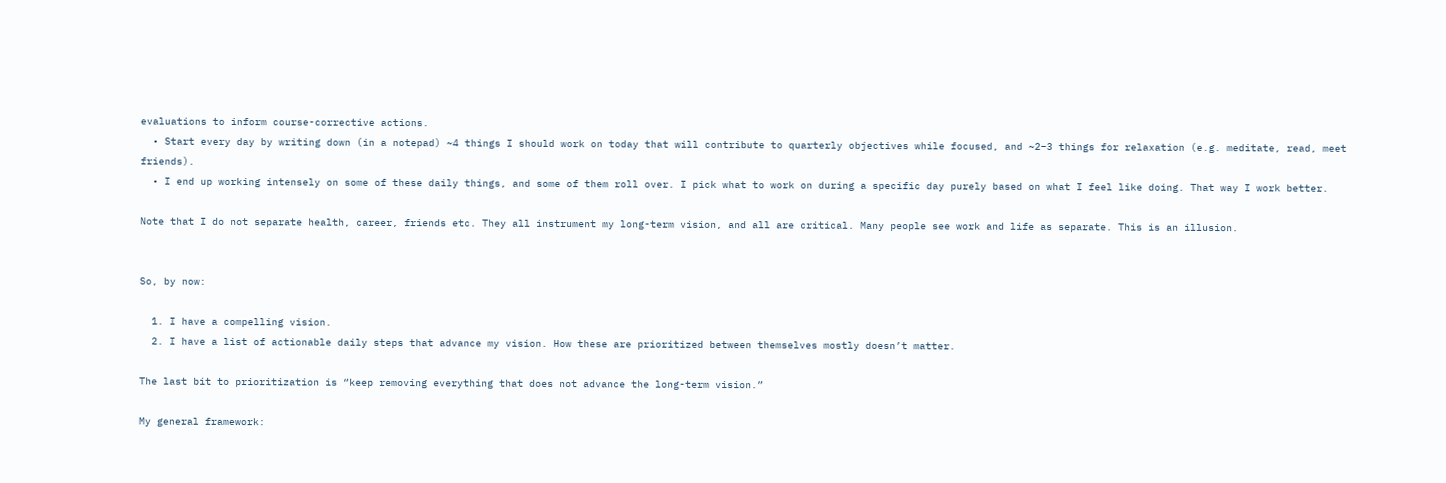evaluations to inform course-corrective actions.
  • Start every day by writing down (in a notepad) ~4 things I should work on today that will contribute to quarterly objectives while focused, and ~2–3 things for relaxation (e.g. meditate, read, meet friends).
  • I end up working intensely on some of these daily things, and some of them roll over. I pick what to work on during a specific day purely based on what I feel like doing. That way I work better.

Note that I do not separate health, career, friends etc. They all instrument my long-term vision, and all are critical. Many people see work and life as separate. This is an illusion.


So, by now:

  1. I have a compelling vision.
  2. I have a list of actionable daily steps that advance my vision. How these are prioritized between themselves mostly doesn’t matter.

The last bit to prioritization is “keep removing everything that does not advance the long-term vision.”

My general framework: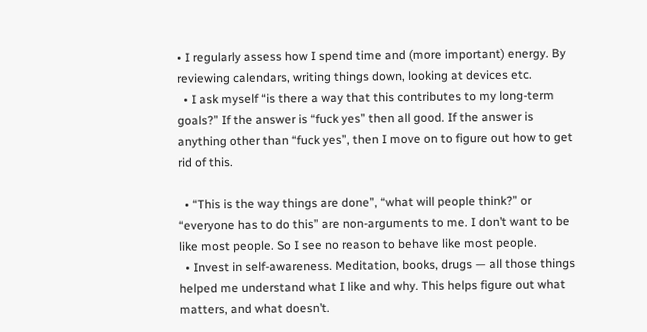• I regularly assess how I spend time and (more important) energy. By reviewing calendars, writing things down, looking at devices etc.
  • I ask myself “is there a way that this contributes to my long-term goals?” If the answer is “fuck yes” then all good. If the answer is anything other than “fuck yes”, then I move on to figure out how to get rid of this.

  • “This is the way things are done”, “what will people think?” or “everyone has to do this” are non-arguments to me. I don’t want to be like most people. So I see no reason to behave like most people.
  • Invest in self-awareness. Meditation, books, drugs — all those things helped me understand what I like and why. This helps figure out what matters, and what doesn’t.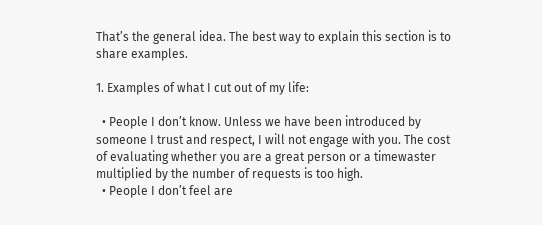That’s the general idea. The best way to explain this section is to share examples.

1. Examples of what I cut out of my life:

  • People I don’t know. Unless we have been introduced by someone I trust and respect, I will not engage with you. The cost of evaluating whether you are a great person or a timewaster multiplied by the number of requests is too high.
  • People I don’t feel are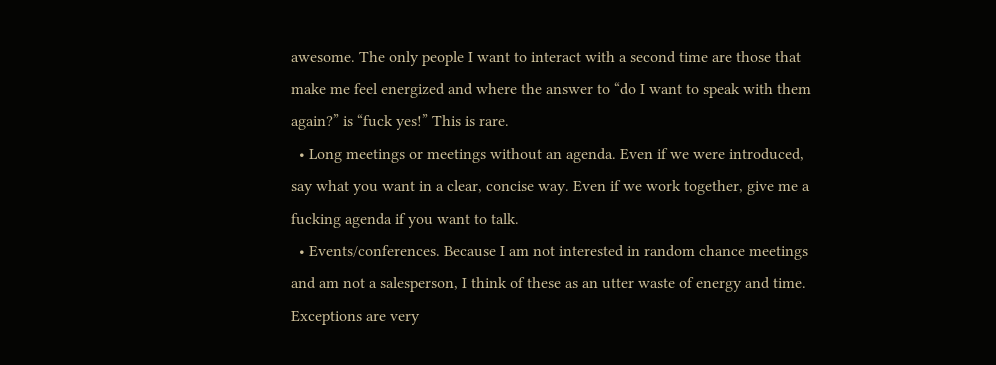awesome. The only people I want to interact with a second time are those that make me feel energized and where the answer to “do I want to speak with them again?” is “fuck yes!” This is rare.
  • Long meetings or meetings without an agenda. Even if we were introduced, say what you want in a clear, concise way. Even if we work together, give me a fucking agenda if you want to talk.
  • Events/conferences. Because I am not interested in random chance meetings and am not a salesperson, I think of these as an utter waste of energy and time. Exceptions are very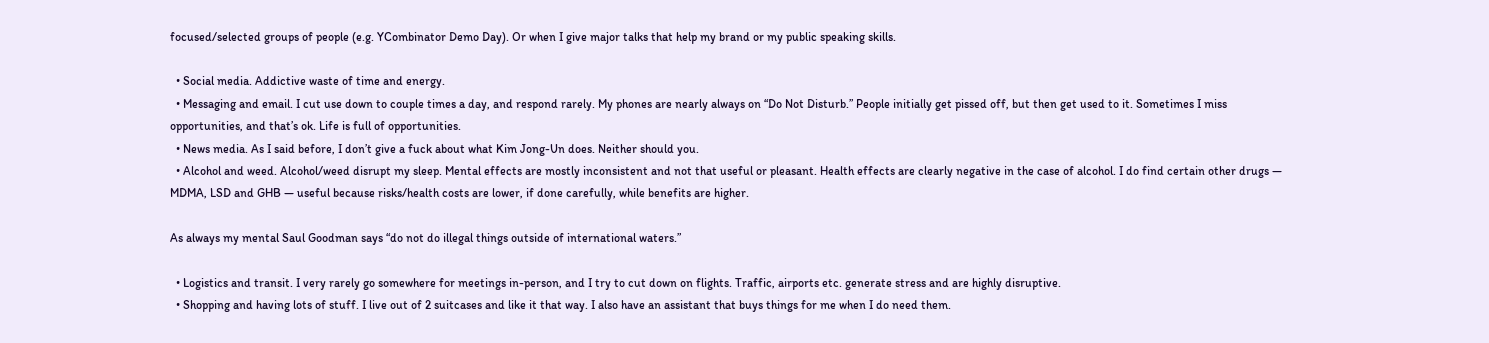focused/selected groups of people (e.g. YCombinator Demo Day). Or when I give major talks that help my brand or my public speaking skills.

  • Social media. Addictive waste of time and energy.
  • Messaging and email. I cut use down to couple times a day, and respond rarely. My phones are nearly always on “Do Not Disturb.” People initially get pissed off, but then get used to it. Sometimes I miss opportunities, and that’s ok. Life is full of opportunities.
  • News media. As I said before, I don’t give a fuck about what Kim Jong-Un does. Neither should you.
  • Alcohol and weed. Alcohol/weed disrupt my sleep. Mental effects are mostly inconsistent and not that useful or pleasant. Health effects are clearly negative in the case of alcohol. I do find certain other drugs — MDMA, LSD and GHB — useful because risks/health costs are lower, if done carefully, while benefits are higher.

As always my mental Saul Goodman says “do not do illegal things outside of international waters.”

  • Logistics and transit. I very rarely go somewhere for meetings in-person, and I try to cut down on flights. Traffic, airports etc. generate stress and are highly disruptive.
  • Shopping and having lots of stuff. I live out of 2 suitcases and like it that way. I also have an assistant that buys things for me when I do need them.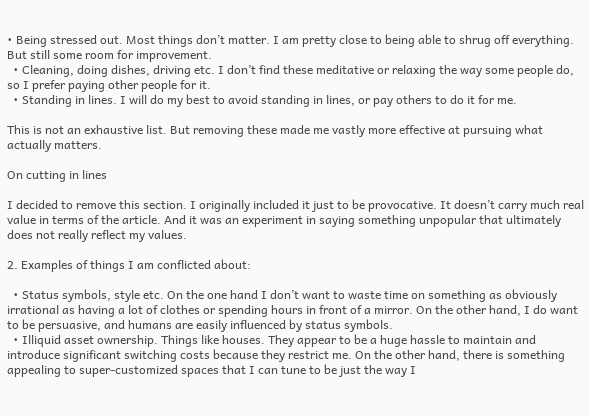• Being stressed out. Most things don’t matter. I am pretty close to being able to shrug off everything. But still some room for improvement.
  • Cleaning, doing dishes, driving etc. I don’t find these meditative or relaxing the way some people do, so I prefer paying other people for it.
  • Standing in lines. I will do my best to avoid standing in lines, or pay others to do it for me.

This is not an exhaustive list. But removing these made me vastly more effective at pursuing what actually matters.

On cutting in lines

I decided to remove this section. I originally included it just to be provocative. It doesn’t carry much real value in terms of the article. And it was an experiment in saying something unpopular that ultimately does not really reflect my values.

2. Examples of things I am conflicted about:

  • Status symbols, style etc. On the one hand I don’t want to waste time on something as obviously irrational as having a lot of clothes or spending hours in front of a mirror. On the other hand, I do want to be persuasive, and humans are easily influenced by status symbols.
  • Illiquid asset ownership. Things like houses. They appear to be a huge hassle to maintain and introduce significant switching costs because they restrict me. On the other hand, there is something appealing to super-customized spaces that I can tune to be just the way I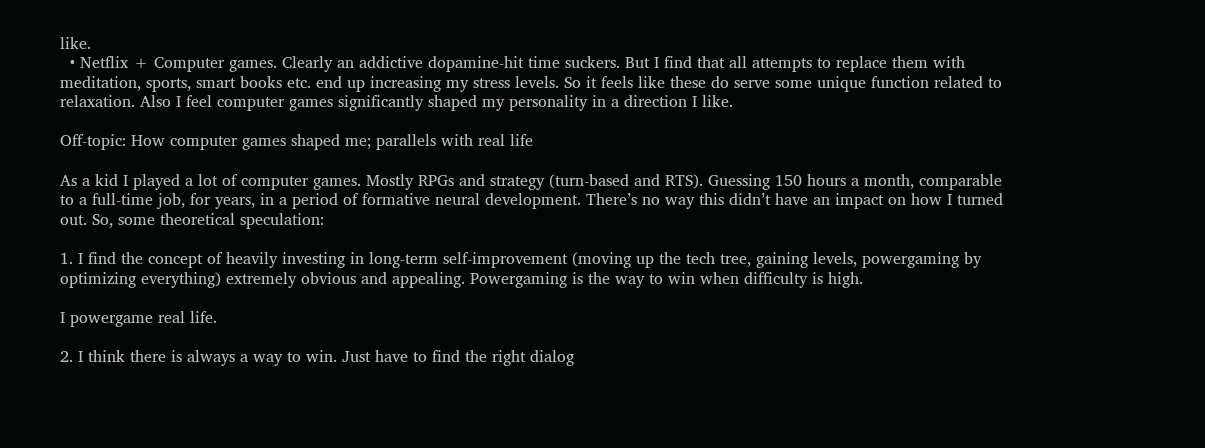like.
  • Netflix + Computer games. Clearly an addictive dopamine-hit time suckers. But I find that all attempts to replace them with meditation, sports, smart books etc. end up increasing my stress levels. So it feels like these do serve some unique function related to relaxation. Also I feel computer games significantly shaped my personality in a direction I like.

Off-topic: How computer games shaped me; parallels with real life

As a kid I played a lot of computer games. Mostly RPGs and strategy (turn-based and RTS). Guessing 150 hours a month, comparable to a full-time job, for years, in a period of formative neural development. There’s no way this didn’t have an impact on how I turned out. So, some theoretical speculation:

1. I find the concept of heavily investing in long-term self-improvement (moving up the tech tree, gaining levels, powergaming by optimizing everything) extremely obvious and appealing. Powergaming is the way to win when difficulty is high.

I powergame real life.

2. I think there is always a way to win. Just have to find the right dialog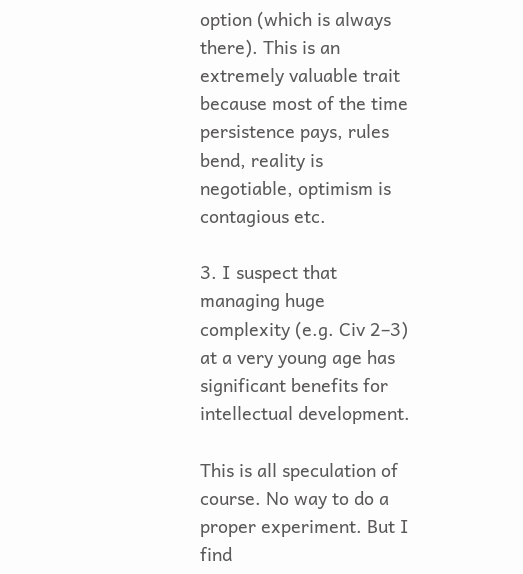option (which is always there). This is an extremely valuable trait because most of the time persistence pays, rules bend, reality is negotiable, optimism is contagious etc.

3. I suspect that managing huge complexity (e.g. Civ 2–3) at a very young age has significant benefits for intellectual development.

This is all speculation of course. No way to do a proper experiment. But I find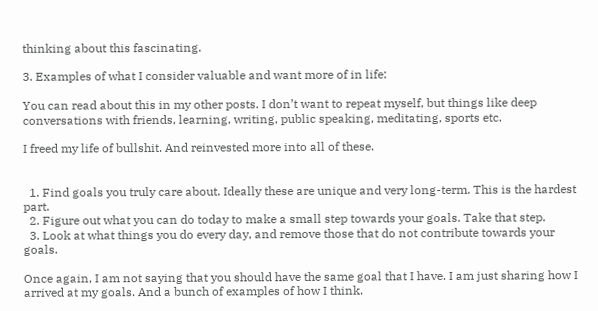thinking about this fascinating.

3. Examples of what I consider valuable and want more of in life:

You can read about this in my other posts. I don’t want to repeat myself, but things like deep conversations with friends, learning, writing, public speaking, meditating, sports etc.

I freed my life of bullshit. And reinvested more into all of these.


  1. Find goals you truly care about. Ideally these are unique and very long-term. This is the hardest part.
  2. Figure out what you can do today to make a small step towards your goals. Take that step.
  3. Look at what things you do every day, and remove those that do not contribute towards your goals.

Once again, I am not saying that you should have the same goal that I have. I am just sharing how I arrived at my goals. And a bunch of examples of how I think.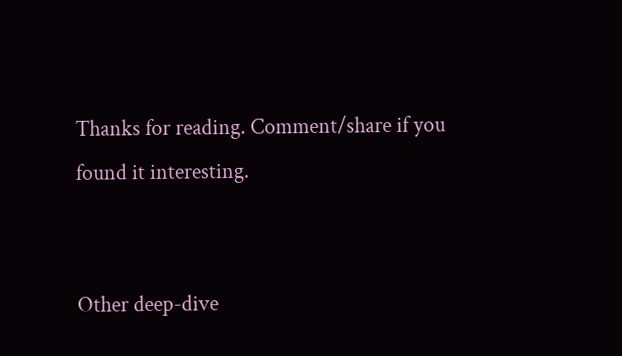Thanks for reading. Comment/share if you found it interesting.


Other deep-dive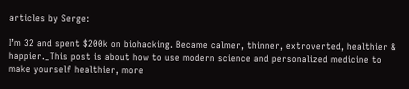articles by Serge:

I’m 32 and spent $200k on biohacking. Became calmer, thinner, extroverted, healthier & happier._This post is about how to use modern science and personalized medicine to make yourself healthier, more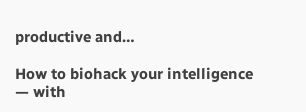productive and…

How to biohack your intelligence — with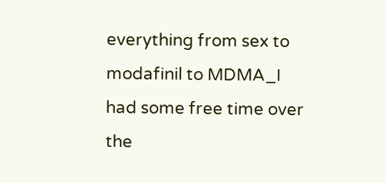everything from sex to modafinil to MDMA_I had some free time over the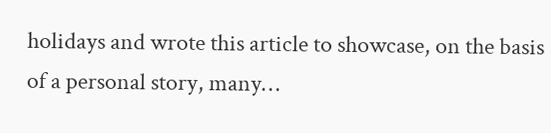holidays and wrote this article to showcase, on the basis of a personal story, many…